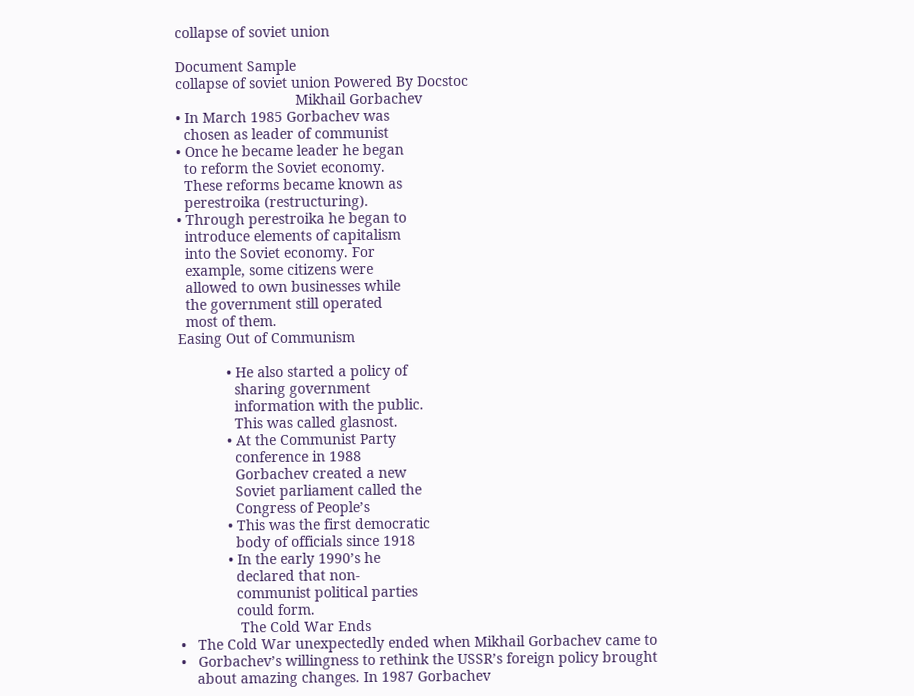collapse of soviet union

Document Sample
collapse of soviet union Powered By Docstoc
                              Mikhail Gorbachev
• In March 1985 Gorbachev was
  chosen as leader of communist
• Once he became leader he began
  to reform the Soviet economy.
  These reforms became known as
  perestroika (restructuring).
• Through perestroika he began to
  introduce elements of capitalism
  into the Soviet economy. For
  example, some citizens were
  allowed to own businesses while
  the government still operated
  most of them.
Easing Out of Communism

            • He also started a policy of
              sharing government
              information with the public.
              This was called glasnost.
            • At the Communist Party
              conference in 1988
              Gorbachev created a new
              Soviet parliament called the
              Congress of People’s
            • This was the first democratic
              body of officials since 1918
            • In the early 1990’s he
              declared that non-
              communist political parties
              could form.
               The Cold War Ends
•   The Cold War unexpectedly ended when Mikhail Gorbachev came to
•   Gorbachev’s willingness to rethink the USSR’s foreign policy brought
    about amazing changes. In 1987 Gorbachev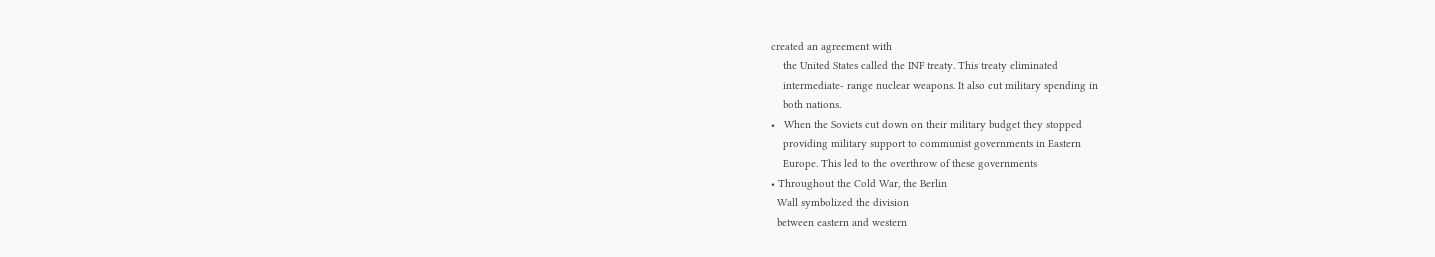created an agreement with
    the United States called the INF treaty. This treaty eliminated
    intermediate- range nuclear weapons. It also cut military spending in
    both nations.
•   When the Soviets cut down on their military budget they stopped
    providing military support to communist governments in Eastern
    Europe. This led to the overthrow of these governments
• Throughout the Cold War, the Berlin
  Wall symbolized the division
  between eastern and western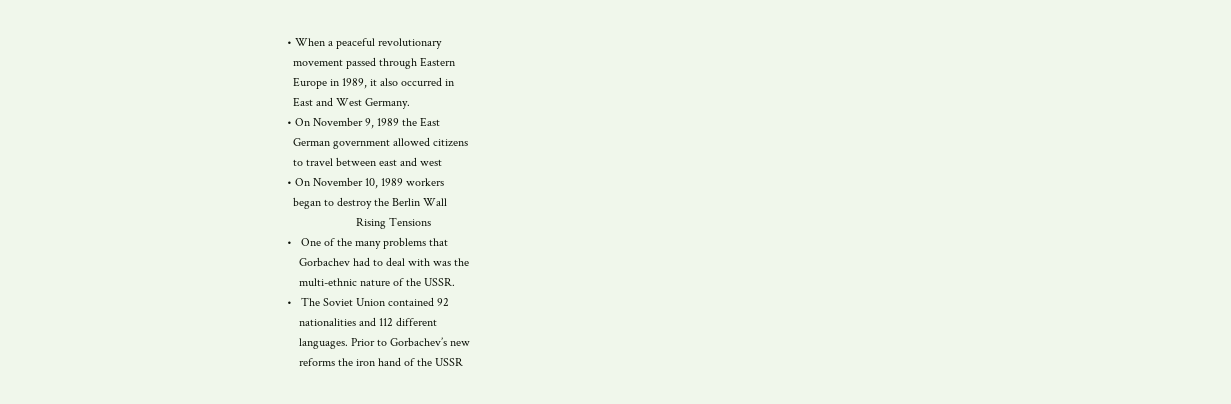• When a peaceful revolutionary
  movement passed through Eastern
  Europe in 1989, it also occurred in
  East and West Germany.
• On November 9, 1989 the East
  German government allowed citizens
  to travel between east and west
• On November 10, 1989 workers
  began to destroy the Berlin Wall
                       Rising Tensions
•   One of the many problems that
    Gorbachev had to deal with was the
    multi-ethnic nature of the USSR.
•   The Soviet Union contained 92
    nationalities and 112 different
    languages. Prior to Gorbachev’s new
    reforms the iron hand of the USSR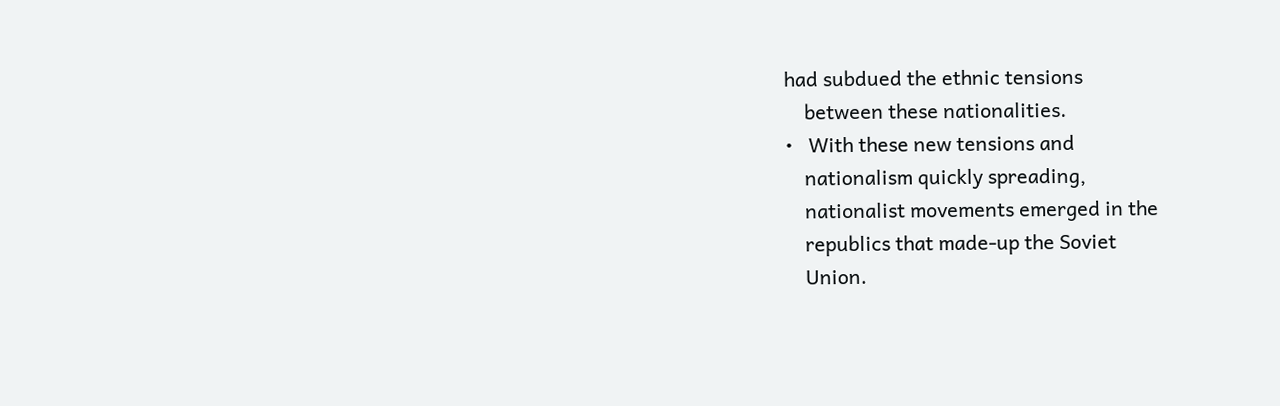had subdued the ethnic tensions
    between these nationalities.
•   With these new tensions and
    nationalism quickly spreading,
    nationalist movements emerged in the
    republics that made-up the Soviet
    Union.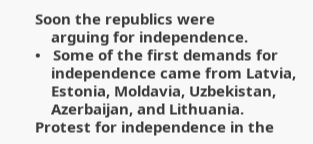Soon the republics were
    arguing for independence.
•   Some of the first demands for
    independence came from Latvia,
    Estonia, Moldavia, Uzbekistan,
    Azerbaijan, and Lithuania.             Protest for independence in the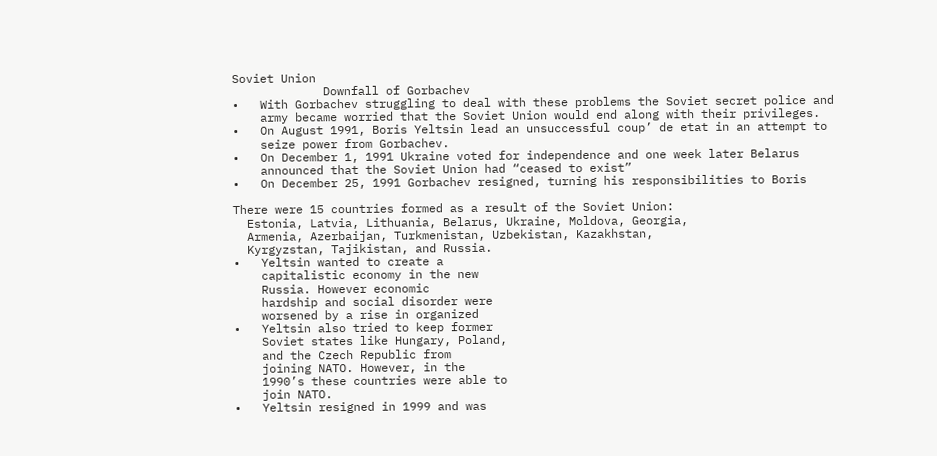Soviet Union
             Downfall of Gorbachev
•   With Gorbachev struggling to deal with these problems the Soviet secret police and
    army became worried that the Soviet Union would end along with their privileges.
•   On August 1991, Boris Yeltsin lead an unsuccessful coup’ de etat in an attempt to
    seize power from Gorbachev.
•   On December 1, 1991 Ukraine voted for independence and one week later Belarus
    announced that the Soviet Union had “ceased to exist”
•   On December 25, 1991 Gorbachev resigned, turning his responsibilities to Boris

There were 15 countries formed as a result of the Soviet Union:
  Estonia, Latvia, Lithuania, Belarus, Ukraine, Moldova, Georgia,
  Armenia, Azerbaijan, Turkmenistan, Uzbekistan, Kazakhstan,
  Kyrgyzstan, Tajikistan, and Russia.
•   Yeltsin wanted to create a
    capitalistic economy in the new
    Russia. However economic
    hardship and social disorder were
    worsened by a rise in organized
•   Yeltsin also tried to keep former
    Soviet states like Hungary, Poland,
    and the Czech Republic from
    joining NATO. However, in the
    1990’s these countries were able to
    join NATO.
•   Yeltsin resigned in 1999 and was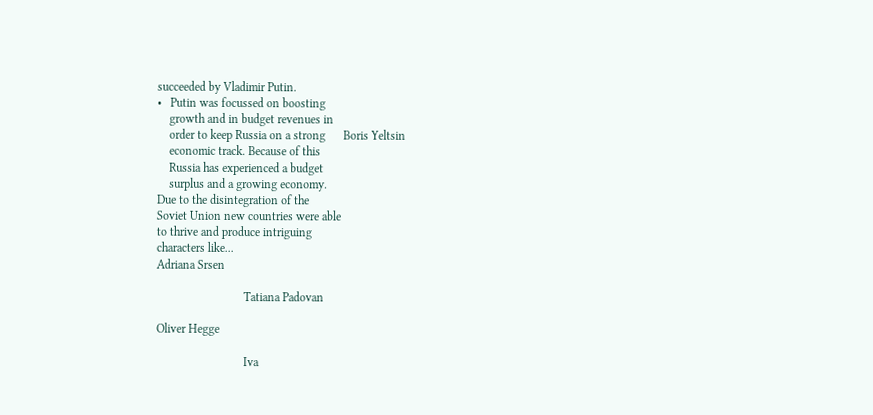succeeded by Vladimir Putin.
•   Putin was focussed on boosting
    growth and in budget revenues in
    order to keep Russia on a strong      Boris Yeltsin
    economic track. Because of this
    Russia has experienced a budget
    surplus and a growing economy.
Due to the disintegration of the
Soviet Union new countries were able
to thrive and produce intriguing
characters like...
Adriana Srsen

                             Tatiana Padovan

Oliver Hegge

                             Iva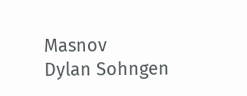Masnov
Dylan Sohngen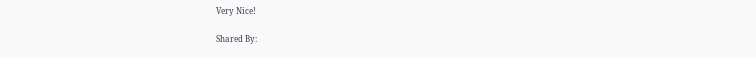Very Nice!

Shared By: